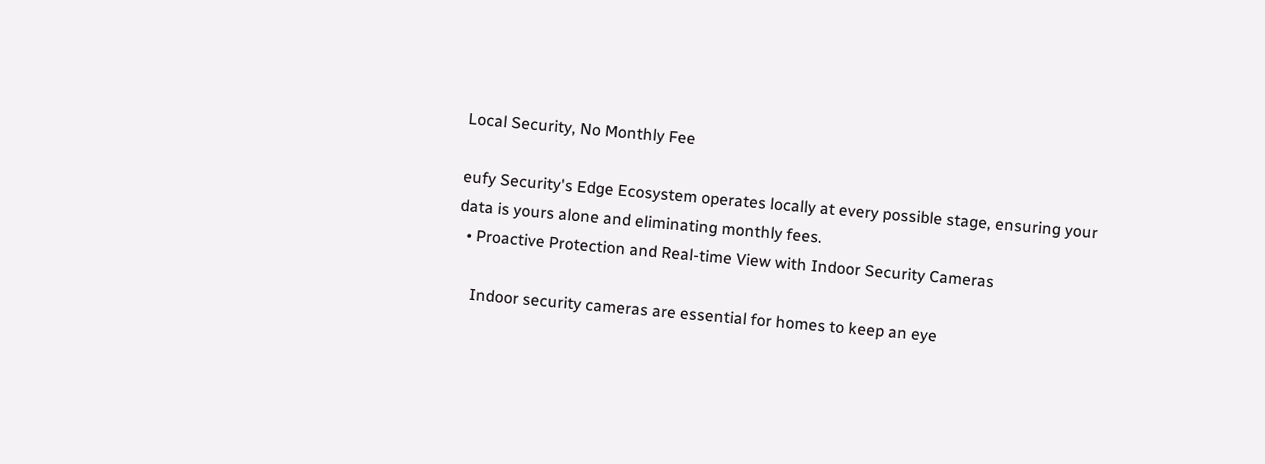Local Security, No Monthly Fee

eufy Security's Edge Ecosystem operates locally at every possible stage, ensuring your data is yours alone and eliminating monthly fees.
  • Proactive Protection and Real-time View with Indoor Security Cameras

    Indoor security cameras are essential for homes to keep an eye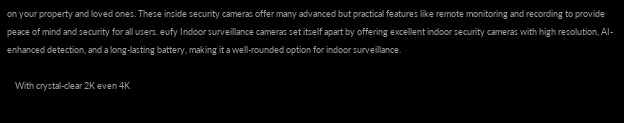on your property and loved ones. These inside security cameras offer many advanced but practical features like remote monitoring and recording to provide peace of mind and security for all users. eufy Indoor surveillance cameras set itself apart by offering excellent indoor security cameras with high resolution, AI-enhanced detection, and a long-lasting battery, making it a well-rounded option for indoor surveillance.

    With crystal-clear 2K even 4K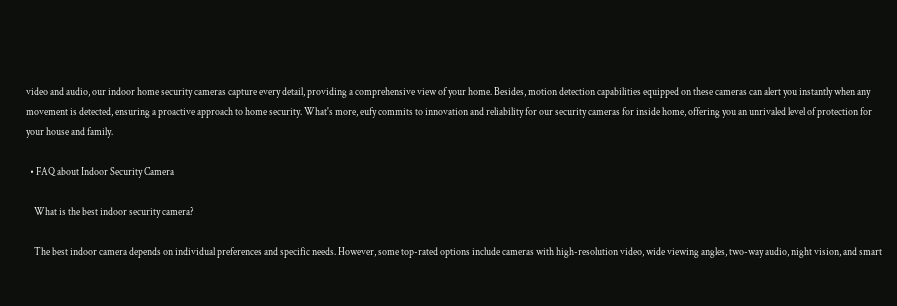video and audio, our indoor home security cameras capture every detail, providing a comprehensive view of your home. Besides, motion detection capabilities equipped on these cameras can alert you instantly when any movement is detected, ensuring a proactive approach to home security. What's more, eufy commits to innovation and reliability for our security cameras for inside home, offering you an unrivaled level of protection for your house and family.

  • FAQ about Indoor Security Camera

    What is the best indoor security camera?

    The best indoor camera depends on individual preferences and specific needs. However, some top-rated options include cameras with high-resolution video, wide viewing angles, two-way audio, night vision, and smart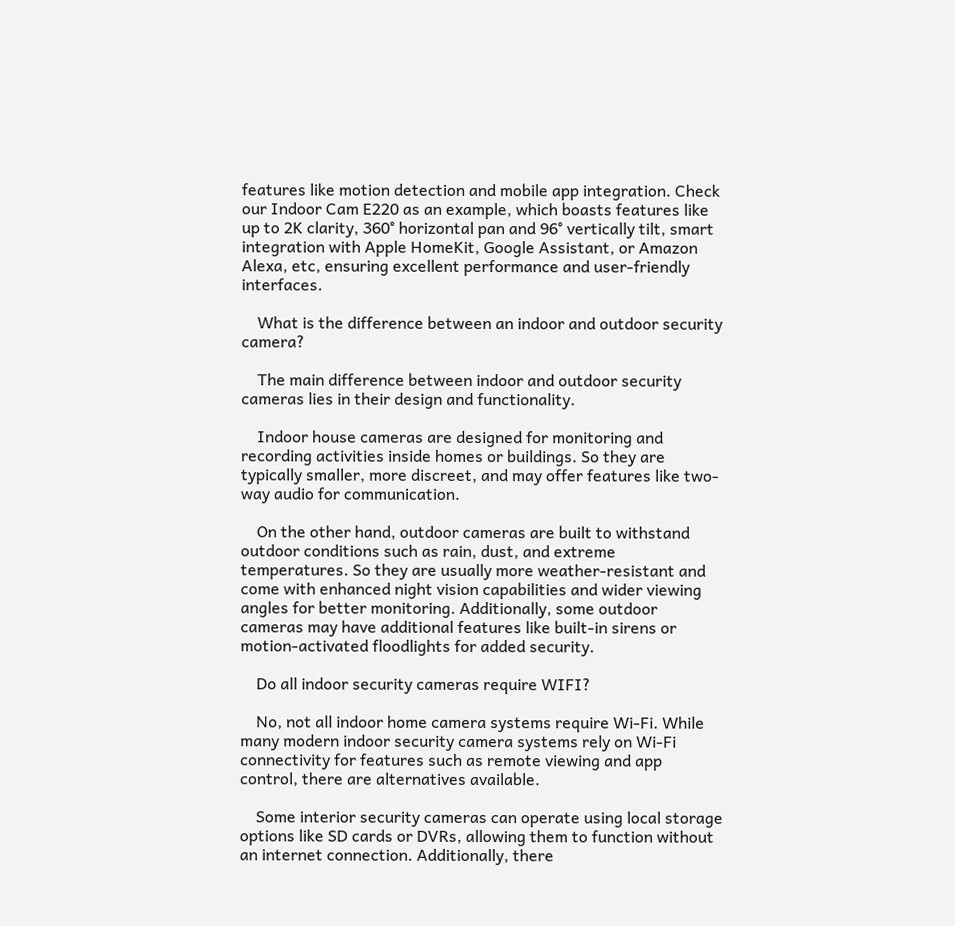features like motion detection and mobile app integration. Check our Indoor Cam E220 as an example, which boasts features like up to 2K clarity, 360° horizontal pan and 96° vertically tilt, smart integration with Apple HomeKit, Google Assistant, or Amazon Alexa, etc, ensuring excellent performance and user-friendly interfaces.

    What is the difference between an indoor and outdoor security camera?

    The main difference between indoor and outdoor security cameras lies in their design and functionality.

    Indoor house cameras are designed for monitoring and recording activities inside homes or buildings. So they are typically smaller, more discreet, and may offer features like two-way audio for communication.

    On the other hand, outdoor cameras are built to withstand outdoor conditions such as rain, dust, and extreme temperatures. So they are usually more weather-resistant and come with enhanced night vision capabilities and wider viewing angles for better monitoring. Additionally, some outdoor cameras may have additional features like built-in sirens or motion-activated floodlights for added security.

    Do all indoor security cameras require WIFI?

    No, not all indoor home camera systems require Wi-Fi. While many modern indoor security camera systems rely on Wi-Fi connectivity for features such as remote viewing and app control, there are alternatives available.

    Some interior security cameras can operate using local storage options like SD cards or DVRs, allowing them to function without an internet connection. Additionally, there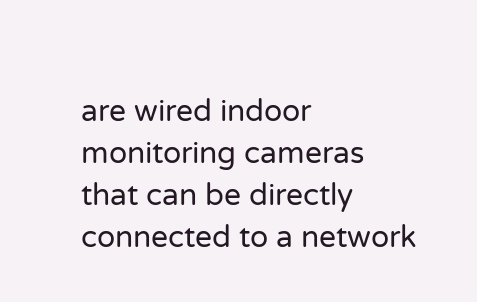are wired indoor monitoring cameras that can be directly connected to a network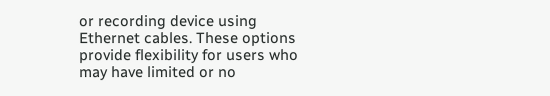or recording device using Ethernet cables. These options provide flexibility for users who may have limited or no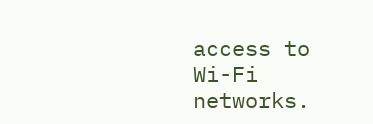access to Wi-Fi networks.